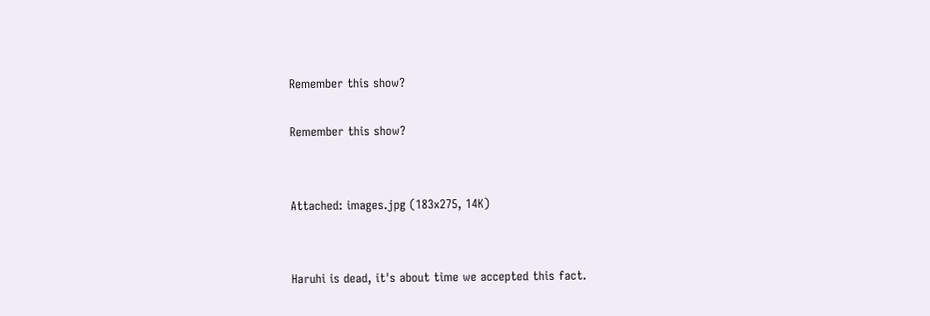Remember this show?

Remember this show?


Attached: images.jpg (183x275, 14K)


Haruhi is dead, it's about time we accepted this fact.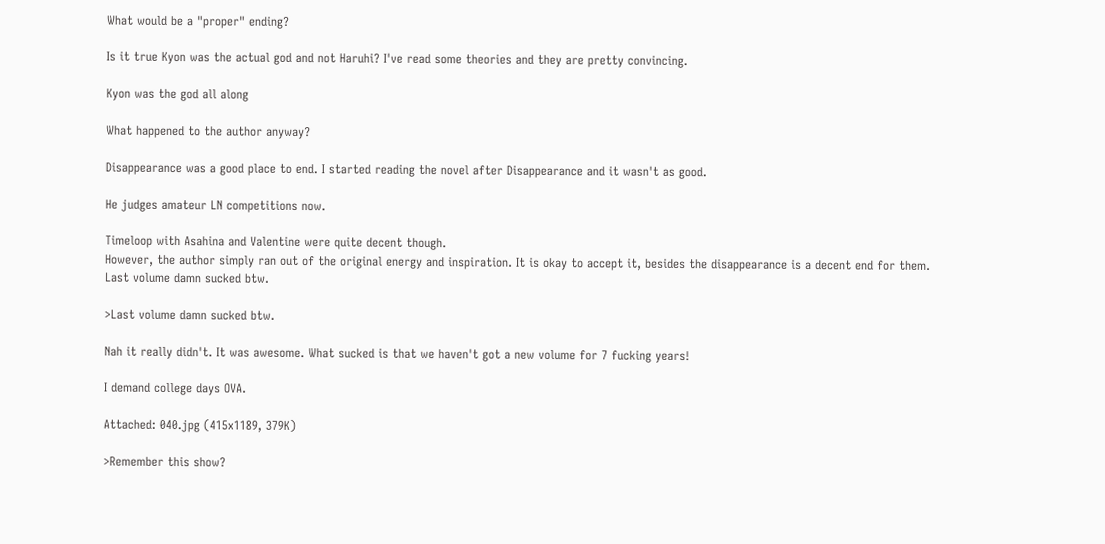What would be a "proper" ending?

Is it true Kyon was the actual god and not Haruhi? I've read some theories and they are pretty convincing.

Kyon was the god all along

What happened to the author anyway?

Disappearance was a good place to end. I started reading the novel after Disappearance and it wasn't as good.

He judges amateur LN competitions now.

Timeloop with Asahina and Valentine were quite decent though.
However, the author simply ran out of the original energy and inspiration. It is okay to accept it, besides the disappearance is a decent end for them.
Last volume damn sucked btw.

>Last volume damn sucked btw.

Nah it really didn't. It was awesome. What sucked is that we haven't got a new volume for 7 fucking years!

I demand college days OVA.

Attached: 040.jpg (415x1189, 379K)

>Remember this show?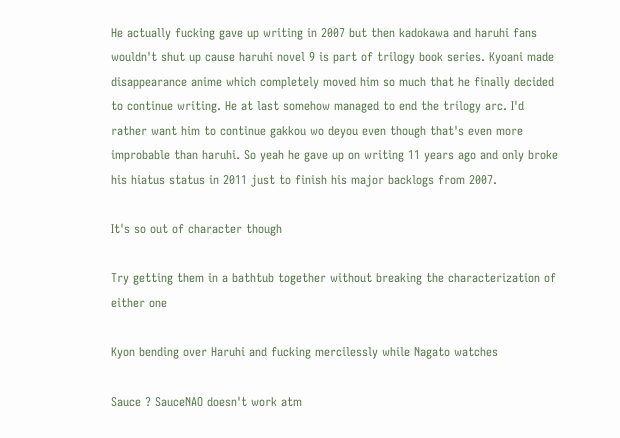He actually fucking gave up writing in 2007 but then kadokawa and haruhi fans wouldn't shut up cause haruhi novel 9 is part of trilogy book series. Kyoani made disappearance anime which completely moved him so much that he finally decided to continue writing. He at last somehow managed to end the trilogy arc. I'd rather want him to continue gakkou wo deyou even though that's even more improbable than haruhi. So yeah he gave up on writing 11 years ago and only broke his hiatus status in 2011 just to finish his major backlogs from 2007.

It's so out of character though

Try getting them in a bathtub together without breaking the characterization of either one

Kyon bending over Haruhi and fucking mercilessly while Nagato watches

Sauce ? SauceNAO doesn't work atm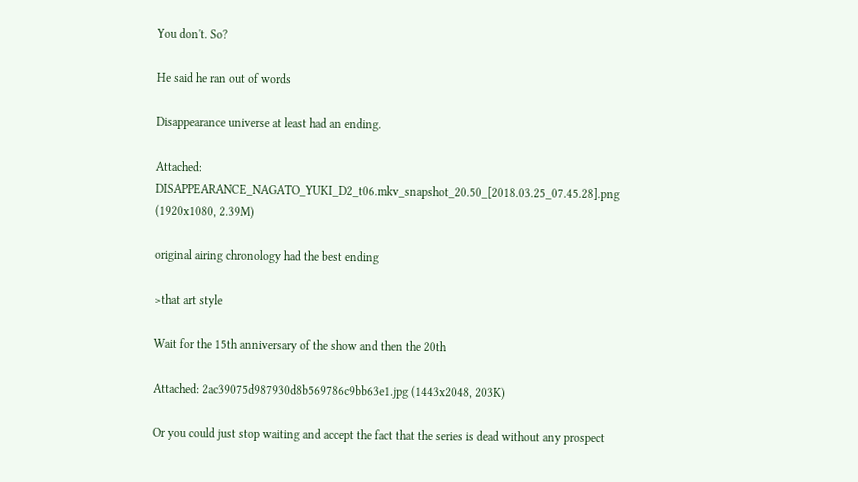You don't. So?

He said he ran out of words

Disappearance universe at least had an ending.

Attached: DISAPPEARANCE_NAGATO_YUKI_D2_t06.mkv_snapshot_20.50_[2018.03.25_07.45.28].png (1920x1080, 2.39M)

original airing chronology had the best ending

>that art style

Wait for the 15th anniversary of the show and then the 20th

Attached: 2ac39075d987930d8b569786c9bb63e1.jpg (1443x2048, 203K)

Or you could just stop waiting and accept the fact that the series is dead without any prospect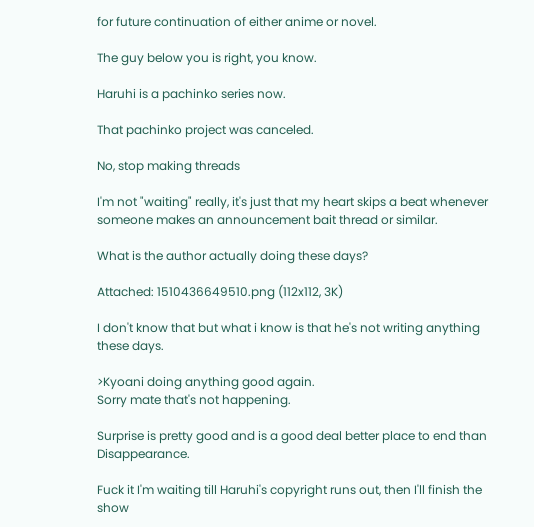for future continuation of either anime or novel.

The guy below you is right, you know.

Haruhi is a pachinko series now.

That pachinko project was canceled.

No, stop making threads

I'm not "waiting" really, it's just that my heart skips a beat whenever someone makes an announcement bait thread or similar.

What is the author actually doing these days?

Attached: 1510436649510.png (112x112, 3K)

I don't know that but what i know is that he's not writing anything these days.

>Kyoani doing anything good again.
Sorry mate that's not happening.

Surprise is pretty good and is a good deal better place to end than Disappearance.

Fuck it I'm waiting till Haruhi's copyright runs out, then I'll finish the show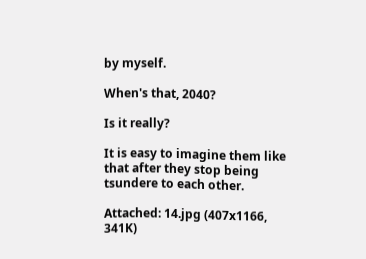by myself.

When's that, 2040?

Is it really?

It is easy to imagine them like that after they stop being tsundere to each other.

Attached: 14.jpg (407x1166, 341K)